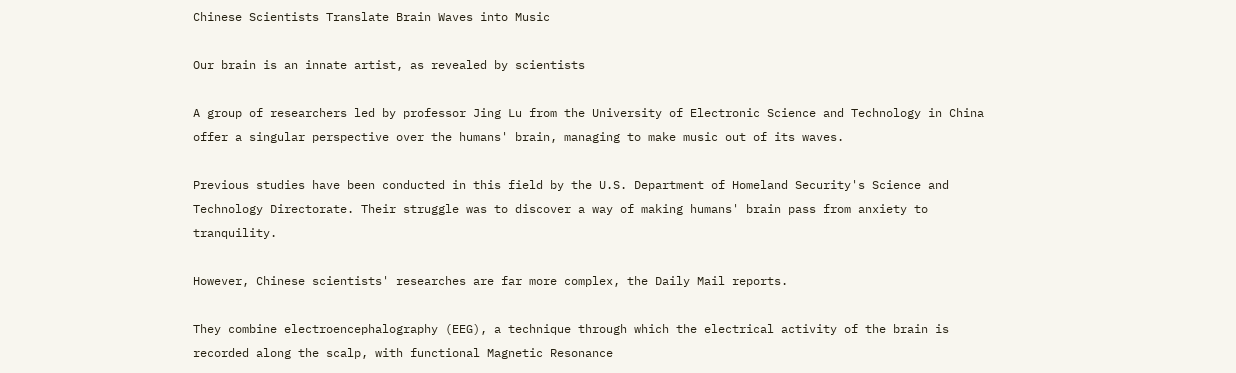Chinese Scientists Translate Brain Waves into Music

Our brain is an innate artist, as revealed by scientists

A group of researchers led by professor Jing Lu from the University of Electronic Science and Technology in China offer a singular perspective over the humans' brain, managing to make music out of its waves.

Previous studies have been conducted in this field by the U.S. Department of Homeland Security's Science and Technology Directorate. Their struggle was to discover a way of making humans' brain pass from anxiety to tranquility.

However, Chinese scientists' researches are far more complex, the Daily Mail reports.

They combine electroencephalography (EEG), a technique through which the electrical activity of the brain is recorded along the scalp, with functional Magnetic Resonance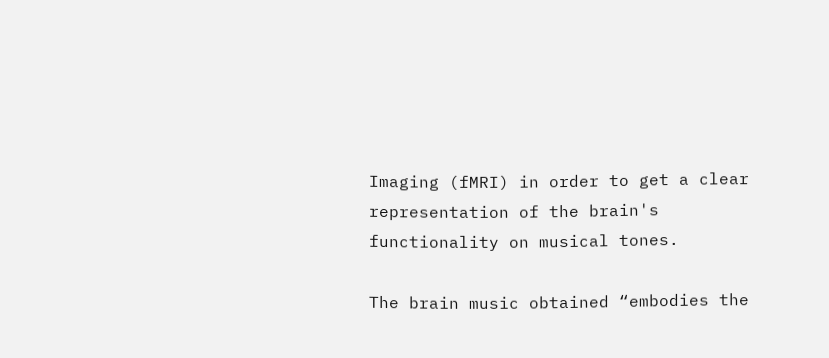Imaging (fMRI) in order to get a clear representation of the brain's functionality on musical tones.

The brain music obtained “embodies the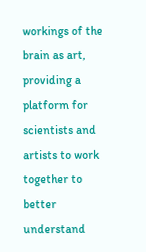workings of the brain as art, providing a platform for scientists and artists to work together to better understand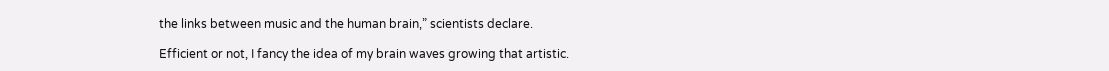the links between music and the human brain,” scientists declare.

Efficient or not, I fancy the idea of my brain waves growing that artistic.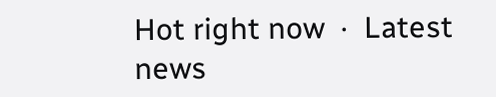Hot right now  ·  Latest news